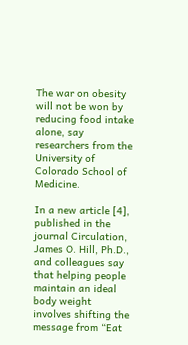The war on obesity will not be won by reducing food intake alone, say researchers from the University of Colorado School of Medicine.

In a new article [4], published in the journal Circulation, James O. Hill, Ph.D., and colleagues say that helping people maintain an ideal body weight involves shifting the message from “Eat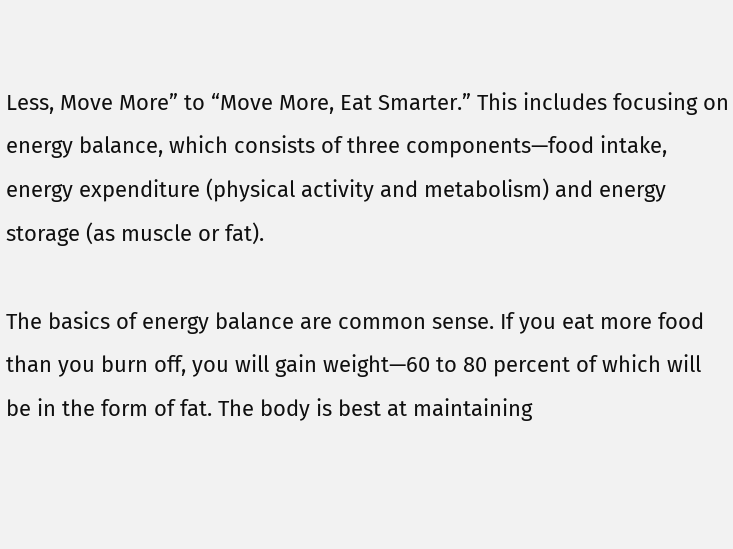Less, Move More” to “Move More, Eat Smarter.” This includes focusing on energy balance, which consists of three components—food intake, energy expenditure (physical activity and metabolism) and energy storage (as muscle or fat).

The basics of energy balance are common sense. If you eat more food than you burn off, you will gain weight—60 to 80 percent of which will be in the form of fat. The body is best at maintaining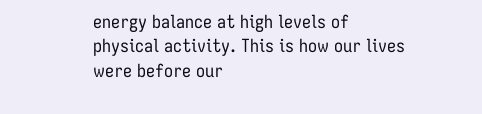energy balance at high levels of physical activity. This is how our lives were before our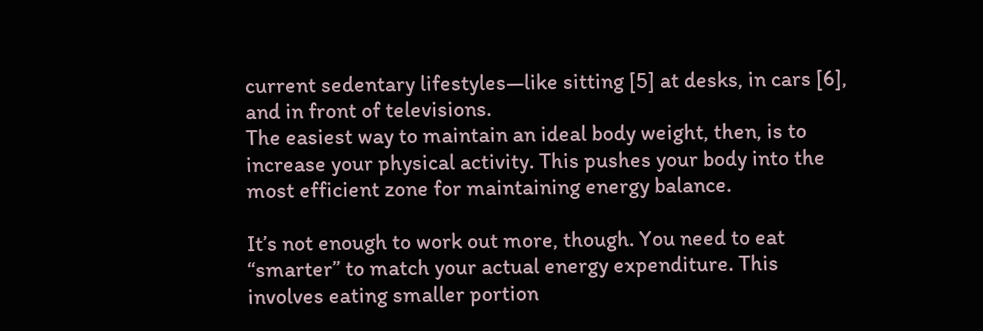current sedentary lifestyles—like sitting [5] at desks, in cars [6], and in front of televisions.
The easiest way to maintain an ideal body weight, then, is to increase your physical activity. This pushes your body into the most efficient zone for maintaining energy balance.

It’s not enough to work out more, though. You need to eat “smarter” to match your actual energy expenditure. This involves eating smaller portion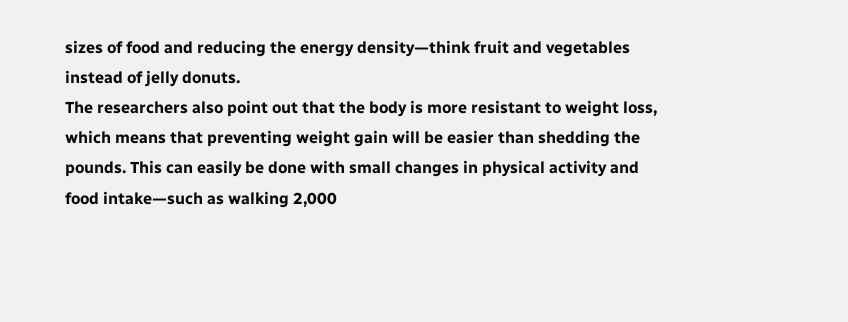sizes of food and reducing the energy density—think fruit and vegetables instead of jelly donuts.
The researchers also point out that the body is more resistant to weight loss, which means that preventing weight gain will be easier than shedding the pounds. This can easily be done with small changes in physical activity and food intake—such as walking 2,000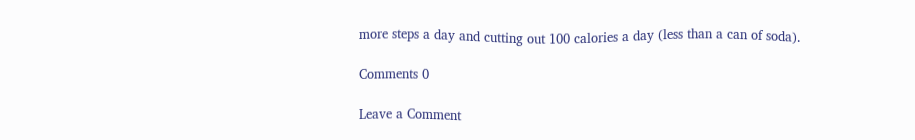more steps a day and cutting out 100 calories a day (less than a can of soda).

Comments 0

Leave a Comment